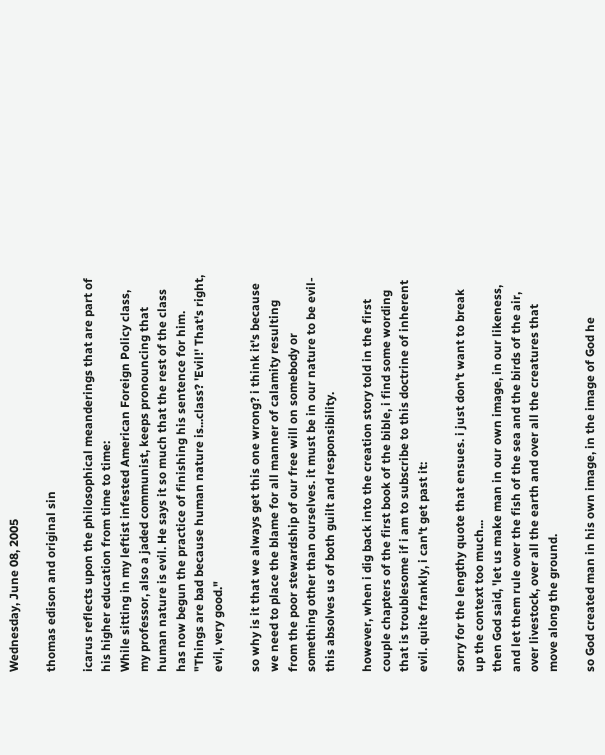Wednesday, June 08, 2005

thomas edison and original sin

icarus reflects upon the philosophical meanderings that are part of his higher education from time to time:
While sitting in my leftist infested American Foreign Policy class, my professor, also a jaded communist, keeps pronouncing that human nature is evil. He says it so much that the rest of the class has now begun the practice of finishing his sentence for him. "Things are bad because human nature is...class? 'Evil!' That's right, evil, very good."

so why is it that we always get this one wrong? i think it's because we need to place the blame for all manner of calamity resulting from the poor stewardship of our free will on somebody or something other than ourselves. it must be in our nature to be evil- this absolves us of both guilt and responsibility.

however, when i dig back into the creation story told in the first couple chapters of the first book of the bible, i find some wording that is troublesome if i am to subscribe to this doctrine of inherent evil. quite frankly, i can't get past it:

sorry for the lengthy quote that ensues. i just don't want to break up the context too much...
then God said, 'let us make man in our own image, in our likeness, and let them rule over the fish of the sea and the birds of the air, over livestock, over all the earth and over all the creatures that move along the ground.

so God created man in his own image, in the image of God he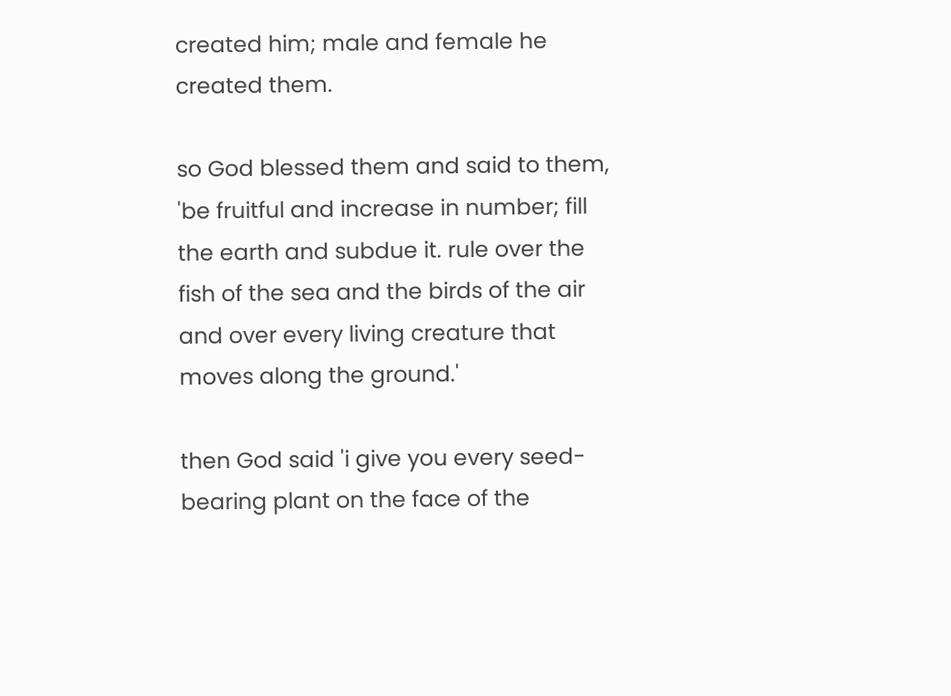created him; male and female he created them.

so God blessed them and said to them, 'be fruitful and increase in number; fill the earth and subdue it. rule over the fish of the sea and the birds of the air and over every living creature that moves along the ground.'

then God said 'i give you every seed-bearing plant on the face of the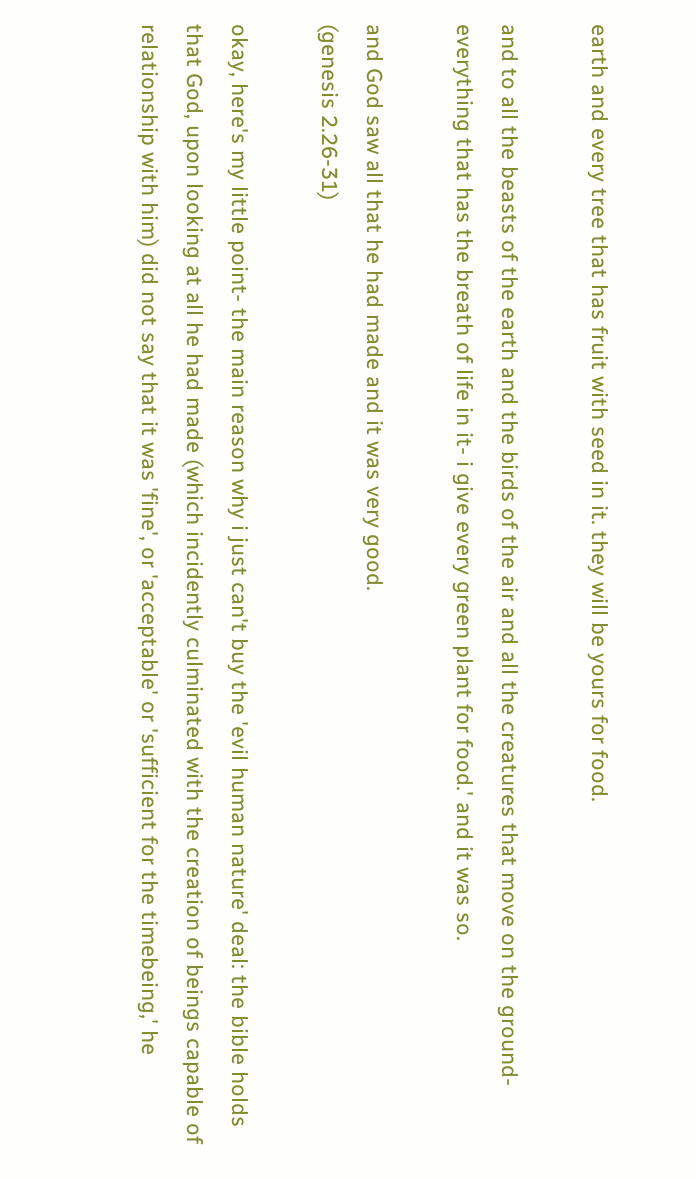earth and every tree that has fruit with seed in it. they will be yours for food.

and to all the beasts of the earth and the birds of the air and all the creatures that move on the ground- everything that has the breath of life in it- i give every green plant for food.' and it was so.

and God saw all that he had made and it was very good.
(genesis 2.26-31)

okay, here's my little point- the main reason why i just can't buy the 'evil human nature' deal: the bible holds that God, upon looking at all he had made (which incidently culminated with the creation of beings capable of relationship with him) did not say that it was 'fine', or 'acceptable' or 'sufficient for the timebeing,' he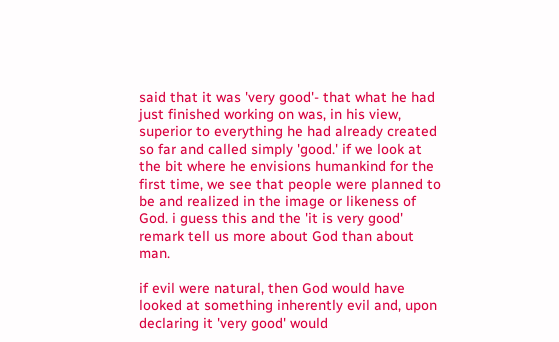said that it was 'very good'- that what he had just finished working on was, in his view, superior to everything he had already created so far and called simply 'good.' if we look at the bit where he envisions humankind for the first time, we see that people were planned to be and realized in the image or likeness of God. i guess this and the 'it is very good' remark tell us more about God than about man.

if evil were natural, then God would have looked at something inherently evil and, upon declaring it 'very good' would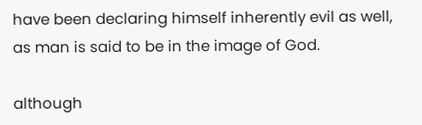have been declaring himself inherently evil as well, as man is said to be in the image of God.

although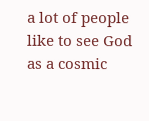a lot of people like to see God as a cosmic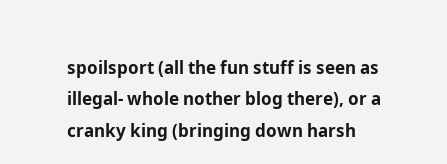spoilsport (all the fun stuff is seen as illegal- whole nother blog there), or a cranky king (bringing down harsh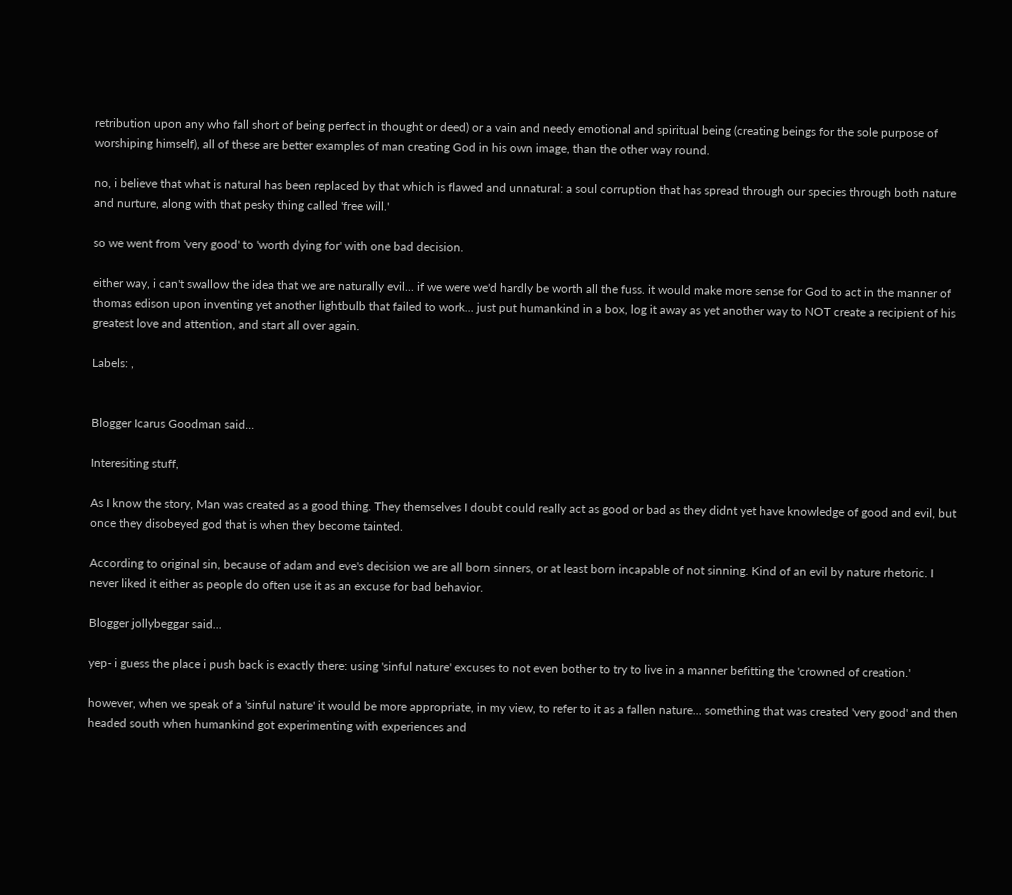retribution upon any who fall short of being perfect in thought or deed) or a vain and needy emotional and spiritual being (creating beings for the sole purpose of worshiping himself), all of these are better examples of man creating God in his own image, than the other way round.

no, i believe that what is natural has been replaced by that which is flawed and unnatural: a soul corruption that has spread through our species through both nature and nurture, along with that pesky thing called 'free will.'

so we went from 'very good' to 'worth dying for' with one bad decision.

either way, i can't swallow the idea that we are naturally evil... if we were we'd hardly be worth all the fuss. it would make more sense for God to act in the manner of thomas edison upon inventing yet another lightbulb that failed to work... just put humankind in a box, log it away as yet another way to NOT create a recipient of his greatest love and attention, and start all over again.

Labels: ,


Blogger Icarus Goodman said...

Interesiting stuff,

As I know the story, Man was created as a good thing. They themselves I doubt could really act as good or bad as they didnt yet have knowledge of good and evil, but once they disobeyed god that is when they become tainted.

According to original sin, because of adam and eve's decision we are all born sinners, or at least born incapable of not sinning. Kind of an evil by nature rhetoric. I never liked it either as people do often use it as an excuse for bad behavior.

Blogger jollybeggar said...

yep- i guess the place i push back is exactly there: using 'sinful nature' excuses to not even bother to try to live in a manner befitting the 'crowned of creation.'

however, when we speak of a 'sinful nature' it would be more appropriate, in my view, to refer to it as a fallen nature... something that was created 'very good' and then headed south when humankind got experimenting with experiences and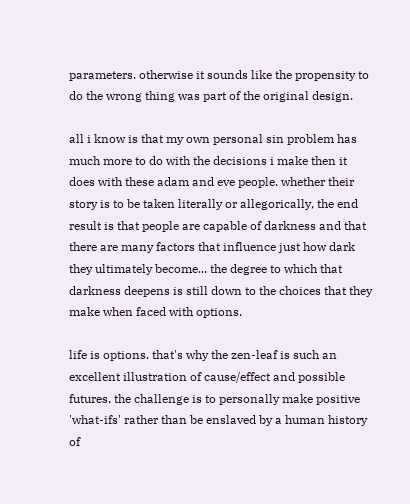parameters. otherwise it sounds like the propensity to do the wrong thing was part of the original design.

all i know is that my own personal sin problem has much more to do with the decisions i make then it does with these adam and eve people. whether their story is to be taken literally or allegorically, the end result is that people are capable of darkness and that there are many factors that influence just how dark they ultimately become... the degree to which that darkness deepens is still down to the choices that they make when faced with options.

life is options. that's why the zen-leaf is such an excellent illustration of cause/effect and possible futures. the challenge is to personally make positive 'what-ifs' rather than be enslaved by a human history of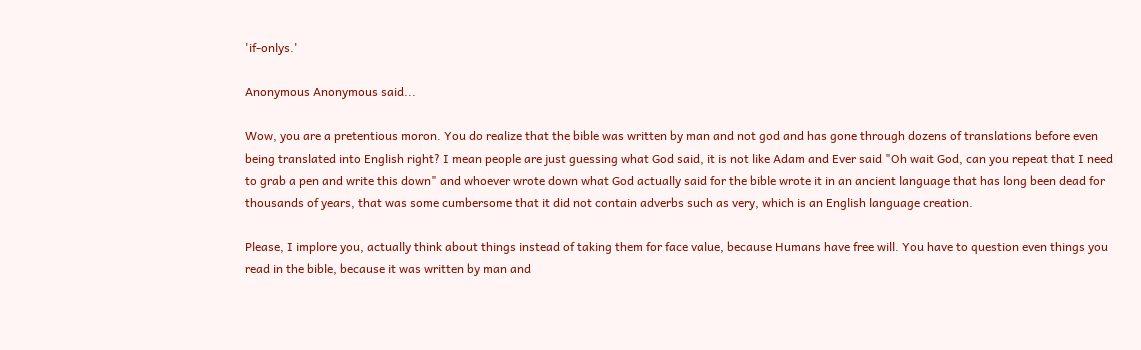'if-onlys.'

Anonymous Anonymous said...

Wow, you are a pretentious moron. You do realize that the bible was written by man and not god and has gone through dozens of translations before even being translated into English right? I mean people are just guessing what God said, it is not like Adam and Ever said "Oh wait God, can you repeat that I need to grab a pen and write this down" and whoever wrote down what God actually said for the bible wrote it in an ancient language that has long been dead for thousands of years, that was some cumbersome that it did not contain adverbs such as very, which is an English language creation.

Please, I implore you, actually think about things instead of taking them for face value, because Humans have free will. You have to question even things you read in the bible, because it was written by man and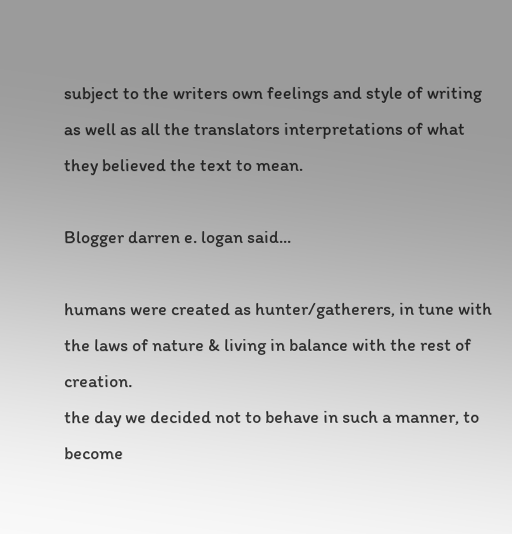subject to the writers own feelings and style of writing as well as all the translators interpretations of what they believed the text to mean.

Blogger darren e. logan said...

humans were created as hunter/gatherers, in tune with the laws of nature & living in balance with the rest of creation.
the day we decided not to behave in such a manner, to become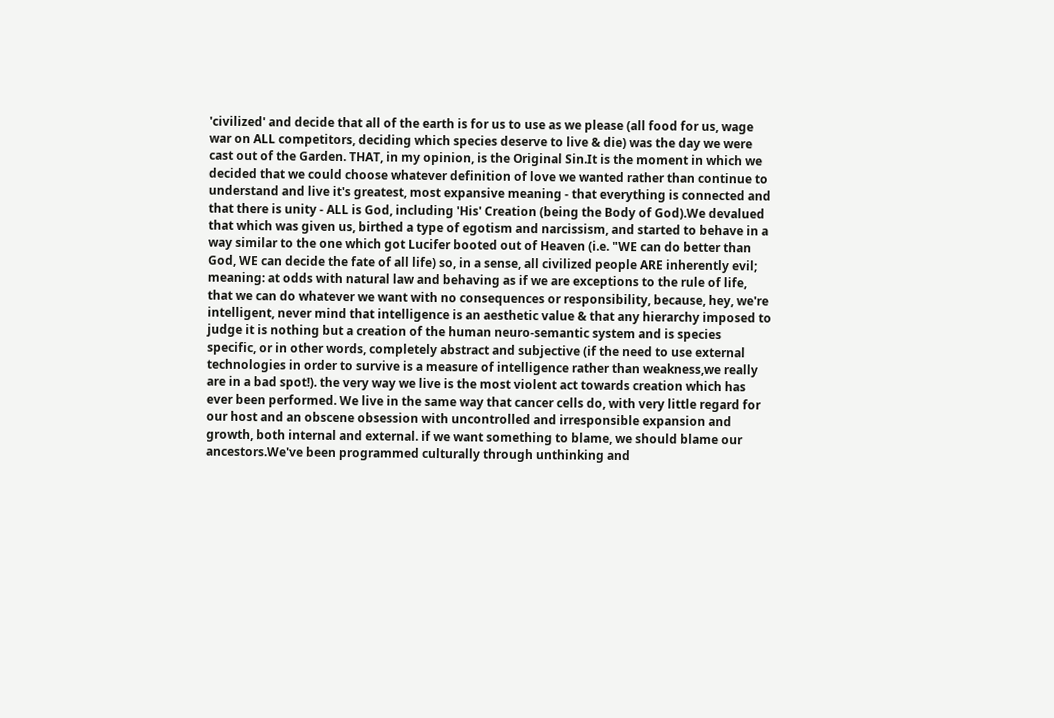'civilized' and decide that all of the earth is for us to use as we please (all food for us, wage war on ALL competitors, deciding which species deserve to live & die) was the day we were cast out of the Garden. THAT, in my opinion, is the Original Sin.It is the moment in which we decided that we could choose whatever definition of love we wanted rather than continue to understand and live it's greatest, most expansive meaning - that everything is connected and that there is unity - ALL is God, including 'His' Creation (being the Body of God).We devalued that which was given us, birthed a type of egotism and narcissism, and started to behave in a way similar to the one which got Lucifer booted out of Heaven (i.e. "WE can do better than God, WE can decide the fate of all life) so, in a sense, all civilized people ARE inherently evil; meaning: at odds with natural law and behaving as if we are exceptions to the rule of life, that we can do whatever we want with no consequences or responsibility, because, hey, we're intelligent, never mind that intelligence is an aesthetic value & that any hierarchy imposed to judge it is nothing but a creation of the human neuro-semantic system and is species specific, or in other words, completely abstract and subjective (if the need to use external technologies in order to survive is a measure of intelligence rather than weakness,we really are in a bad spot!). the very way we live is the most violent act towards creation which has ever been performed. We live in the same way that cancer cells do, with very little regard for our host and an obscene obsession with uncontrolled and irresponsible expansion and growth, both internal and external. if we want something to blame, we should blame our ancestors.We've been programmed culturally through unthinking and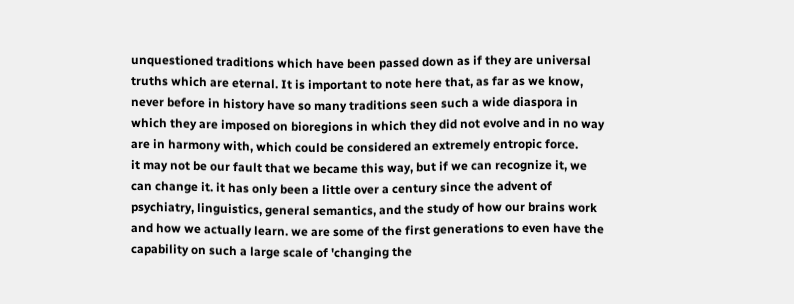unquestioned traditions which have been passed down as if they are universal truths which are eternal. It is important to note here that, as far as we know, never before in history have so many traditions seen such a wide diaspora in which they are imposed on bioregions in which they did not evolve and in no way are in harmony with, which could be considered an extremely entropic force.
it may not be our fault that we became this way, but if we can recognize it, we can change it. it has only been a little over a century since the advent of psychiatry, linguistics, general semantics, and the study of how our brains work and how we actually learn. we are some of the first generations to even have the capability on such a large scale of 'changing the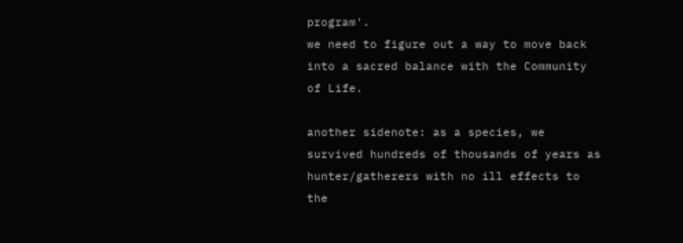program'.
we need to figure out a way to move back into a sacred balance with the Community of Life.

another sidenote: as a species, we survived hundreds of thousands of years as hunter/gatherers with no ill effects to the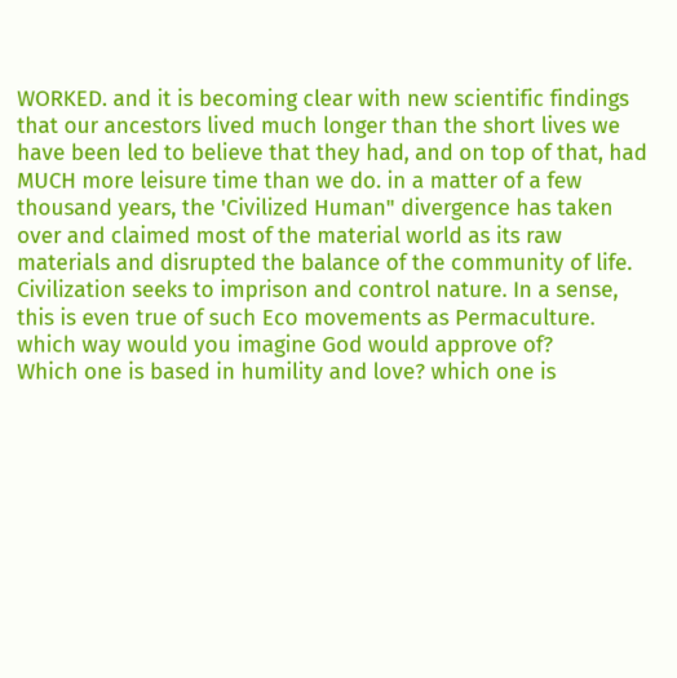WORKED. and it is becoming clear with new scientific findings that our ancestors lived much longer than the short lives we have been led to believe that they had, and on top of that, had MUCH more leisure time than we do. in a matter of a few thousand years, the 'Civilized Human" divergence has taken over and claimed most of the material world as its raw materials and disrupted the balance of the community of life. Civilization seeks to imprison and control nature. In a sense, this is even true of such Eco movements as Permaculture.
which way would you imagine God would approve of?
Which one is based in humility and love? which one is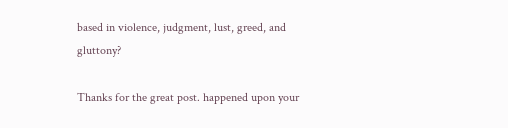based in violence, judgment, lust, greed, and gluttony?

Thanks for the great post. happened upon your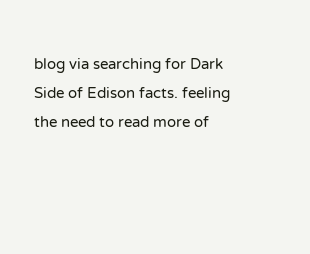blog via searching for Dark Side of Edison facts. feeling the need to read more of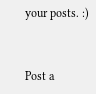your posts. :)


Post a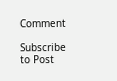Comment

Subscribe to Post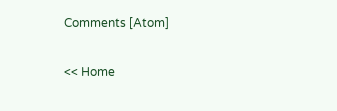Comments [Atom]

<< Home